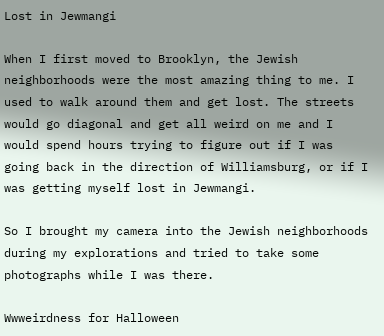Lost in Jewmangi

When I first moved to Brooklyn, the Jewish neighborhoods were the most amazing thing to me. I used to walk around them and get lost. The streets would go diagonal and get all weird on me and I would spend hours trying to figure out if I was going back in the direction of Williamsburg, or if I was getting myself lost in Jewmangi.

So I brought my camera into the Jewish neighborhoods during my explorations and tried to take some photographs while I was there.

Wwweirdness for Halloween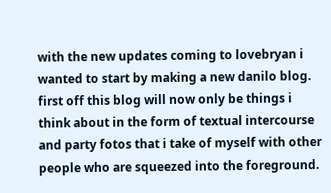with the new updates coming to lovebryan i wanted to start by making a new danilo blog. first off this blog will now only be things i think about in the form of textual intercourse and party fotos that i take of myself with other people who are squeezed into the foreground.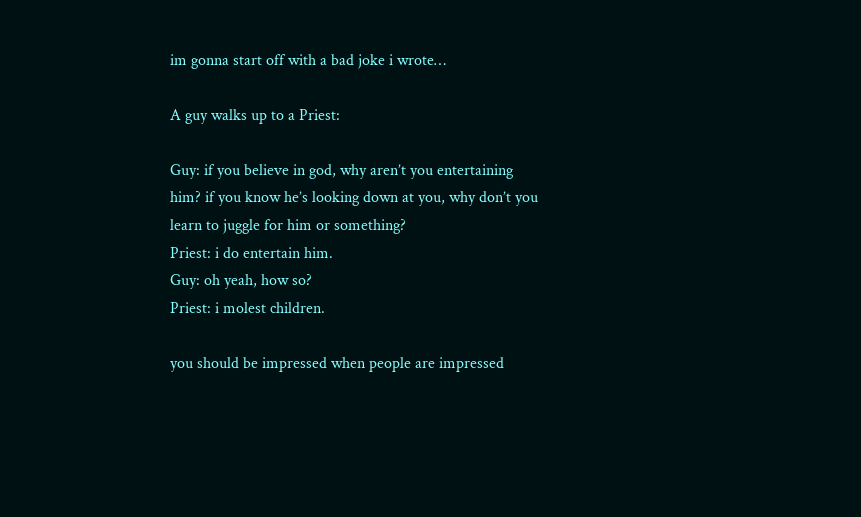im gonna start off with a bad joke i wrote…

A guy walks up to a Priest:

Guy: if you believe in god, why aren’t you entertaining him? if you know he’s looking down at you, why don’t you learn to juggle for him or something?
Priest: i do entertain him.
Guy: oh yeah, how so?
Priest: i molest children.

you should be impressed when people are impressed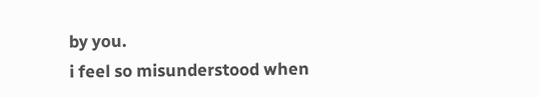by you.
i feel so misunderstood when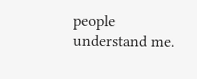people understand me.